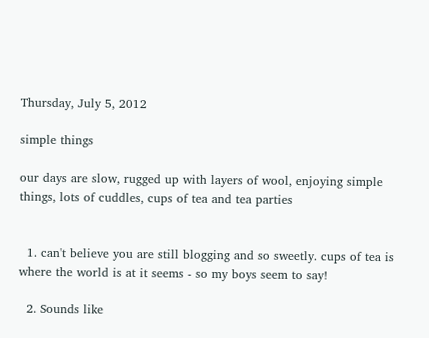Thursday, July 5, 2012

simple things

our days are slow, rugged up with layers of wool, enjoying simple things, lots of cuddles, cups of tea and tea parties


  1. can't believe you are still blogging and so sweetly. cups of tea is where the world is at it seems - so my boys seem to say!

  2. Sounds like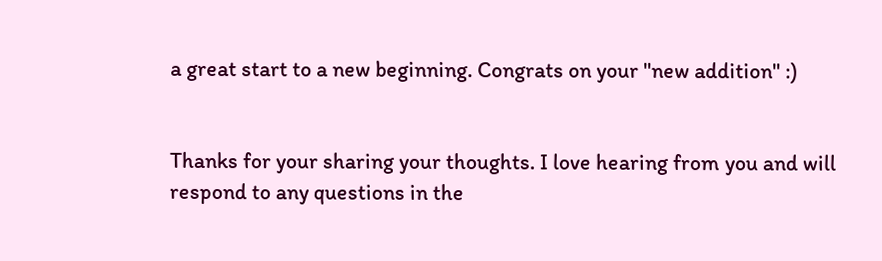a great start to a new beginning. Congrats on your "new addition" :)


Thanks for your sharing your thoughts. I love hearing from you and will respond to any questions in the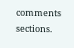comments sections.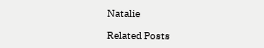Natalie

Related Posts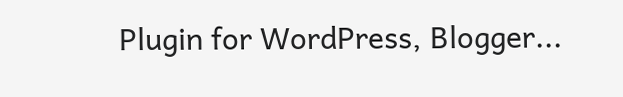Plugin for WordPress, Blogger...